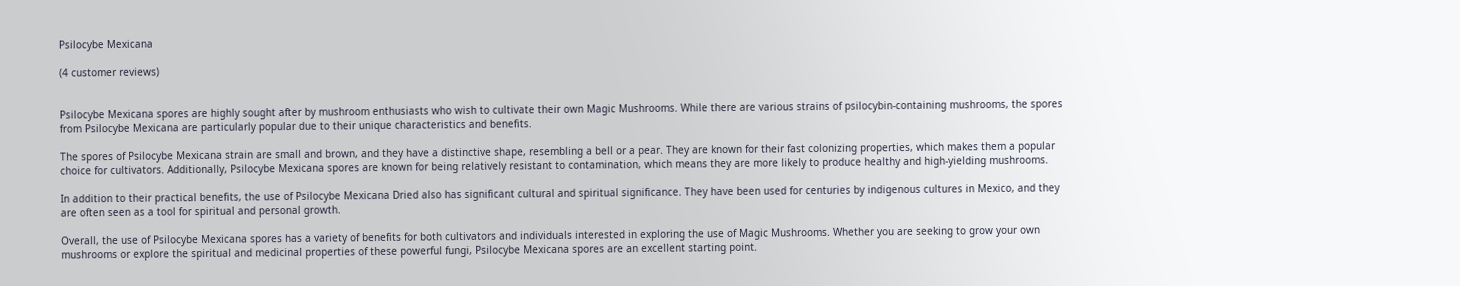Psilocybe Mexicana

(4 customer reviews)


Psilocybe Mexicana spores are highly sought after by mushroom enthusiasts who wish to cultivate their own Magic Mushrooms. While there are various strains of psilocybin-containing mushrooms, the spores from Psilocybe Mexicana are particularly popular due to their unique characteristics and benefits.

The spores of Psilocybe Mexicana strain are small and brown, and they have a distinctive shape, resembling a bell or a pear. They are known for their fast colonizing properties, which makes them a popular choice for cultivators. Additionally, Psilocybe Mexicana spores are known for being relatively resistant to contamination, which means they are more likely to produce healthy and high-yielding mushrooms.

In addition to their practical benefits, the use of Psilocybe Mexicana Dried also has significant cultural and spiritual significance. They have been used for centuries by indigenous cultures in Mexico, and they are often seen as a tool for spiritual and personal growth.

Overall, the use of Psilocybe Mexicana spores has a variety of benefits for both cultivators and individuals interested in exploring the use of Magic Mushrooms. Whether you are seeking to grow your own mushrooms or explore the spiritual and medicinal properties of these powerful fungi, Psilocybe Mexicana spores are an excellent starting point.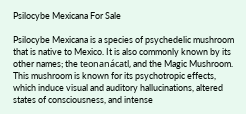Psilocybe Mexicana For Sale

Psilocybe Mexicana is a species of psychedelic mushroom that is native to Mexico. It is also commonly known by its other names; the teonanácatl, and the Magic Mushroom. This mushroom is known for its psychotropic effects, which induce visual and auditory hallucinations, altered states of consciousness, and intense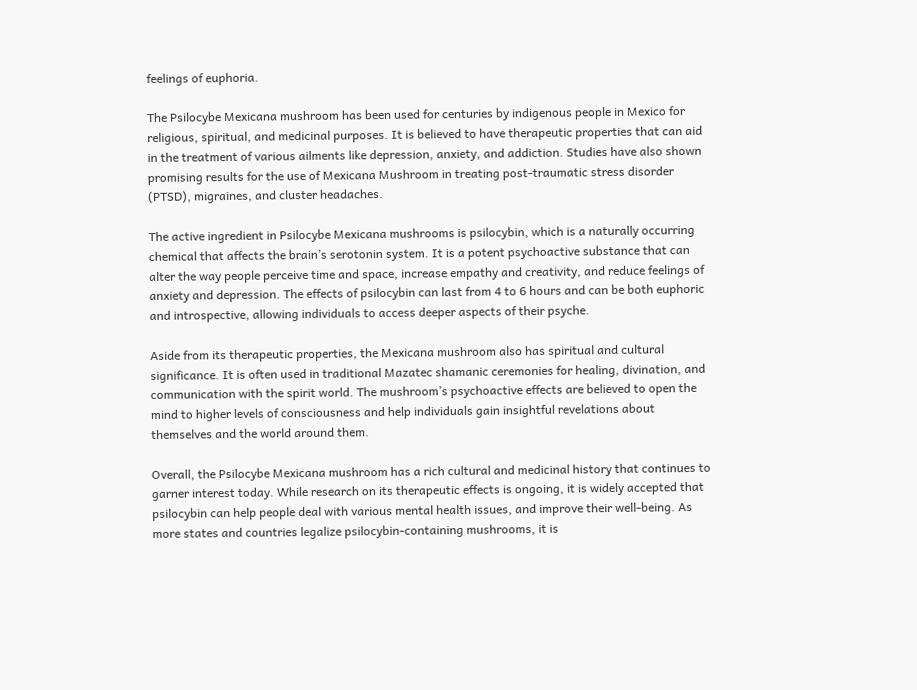feelings of euphoria.

The Psilocybe Mexicana mushroom has been used for centuries by indigenous people in Mexico for religious, spiritual, and medicinal purposes. It is believed to have therapeutic properties that can aid in the treatment of various ailments like depression, anxiety, and addiction. Studies have also shown promising results for the use of Mexicana Mushroom in treating post-traumatic stress disorder (PTSD), migraines, and cluster headaches.

The active ingredient in Psilocybe Mexicana mushrooms is psilocybin, which is a naturally occurring chemical that affects the brain’s serotonin system. It is a potent psychoactive substance that can alter the way people perceive time and space, increase empathy and creativity, and reduce feelings of anxiety and depression. The effects of psilocybin can last from 4 to 6 hours and can be both euphoric and introspective, allowing individuals to access deeper aspects of their psyche.

Aside from its therapeutic properties, the Mexicana mushroom also has spiritual and cultural significance. It is often used in traditional Mazatec shamanic ceremonies for healing, divination, and communication with the spirit world. The mushroom’s psychoactive effects are believed to open the mind to higher levels of consciousness and help individuals gain insightful revelations about themselves and the world around them.

Overall, the Psilocybe Mexicana mushroom has a rich cultural and medicinal history that continues to garner interest today. While research on its therapeutic effects is ongoing, it is widely accepted that psilocybin can help people deal with various mental health issues, and improve their well-being. As more states and countries legalize psilocybin-containing mushrooms, it is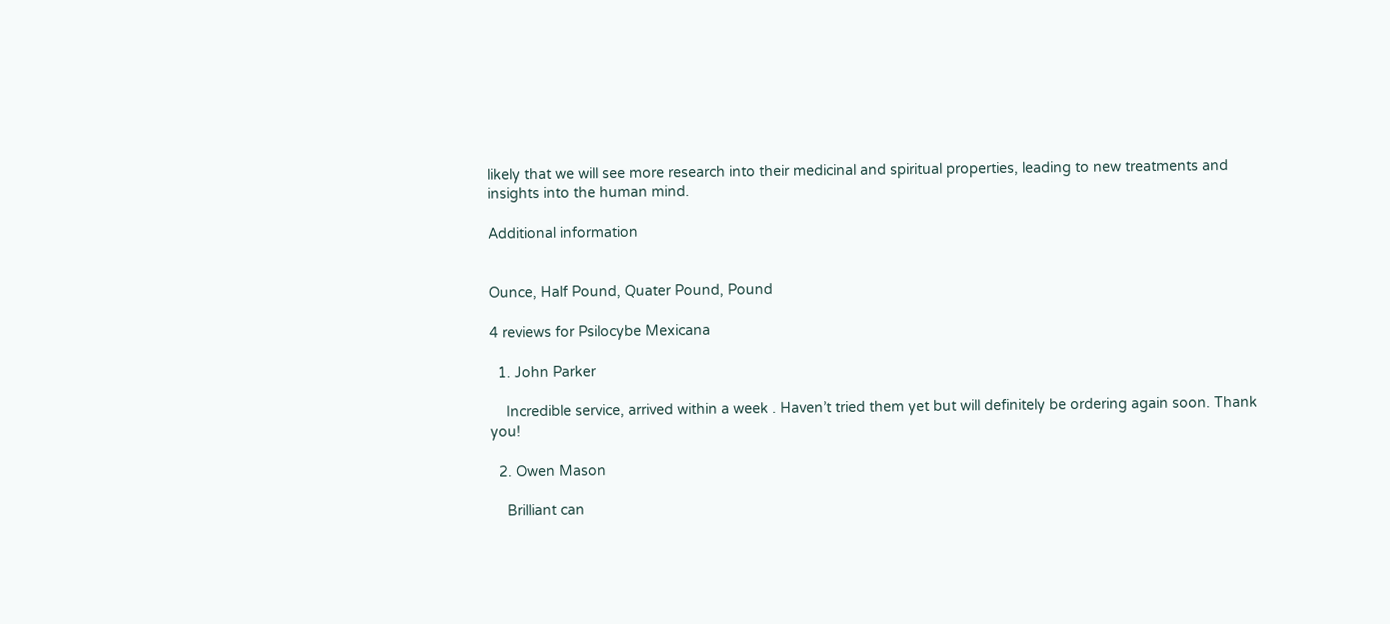likely that we will see more research into their medicinal and spiritual properties, leading to new treatments and insights into the human mind.

Additional information


Ounce, Half Pound, Quater Pound, Pound

4 reviews for Psilocybe Mexicana

  1. John Parker

    Incredible service, arrived within a week . Haven’t tried them yet but will definitely be ordering again soon. Thank you!

  2. Owen Mason

    Brilliant can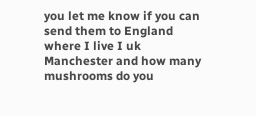you let me know if you can send them to England where I live I uk Manchester and how many mushrooms do you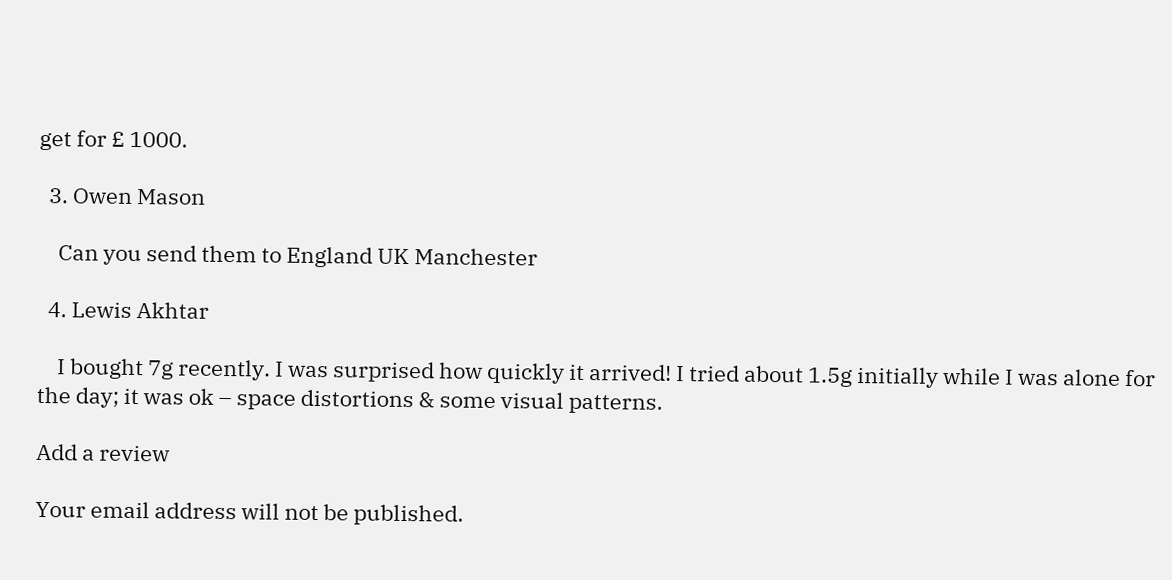get for £ 1000.

  3. Owen Mason

    Can you send them to England UK Manchester

  4. Lewis Akhtar

    I bought 7g recently. I was surprised how quickly it arrived! I tried about 1.5g initially while I was alone for the day; it was ok – space distortions & some visual patterns.

Add a review

Your email address will not be published.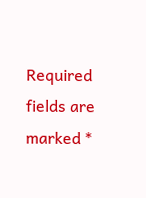Required fields are marked *